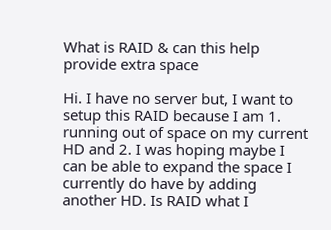What is RAID & can this help provide extra space

Hi. I have no server but, I want to setup this RAID because I am 1. running out of space on my current HD and 2. I was hoping maybe I can be able to expand the space I currently do have by adding another HD. Is RAID what I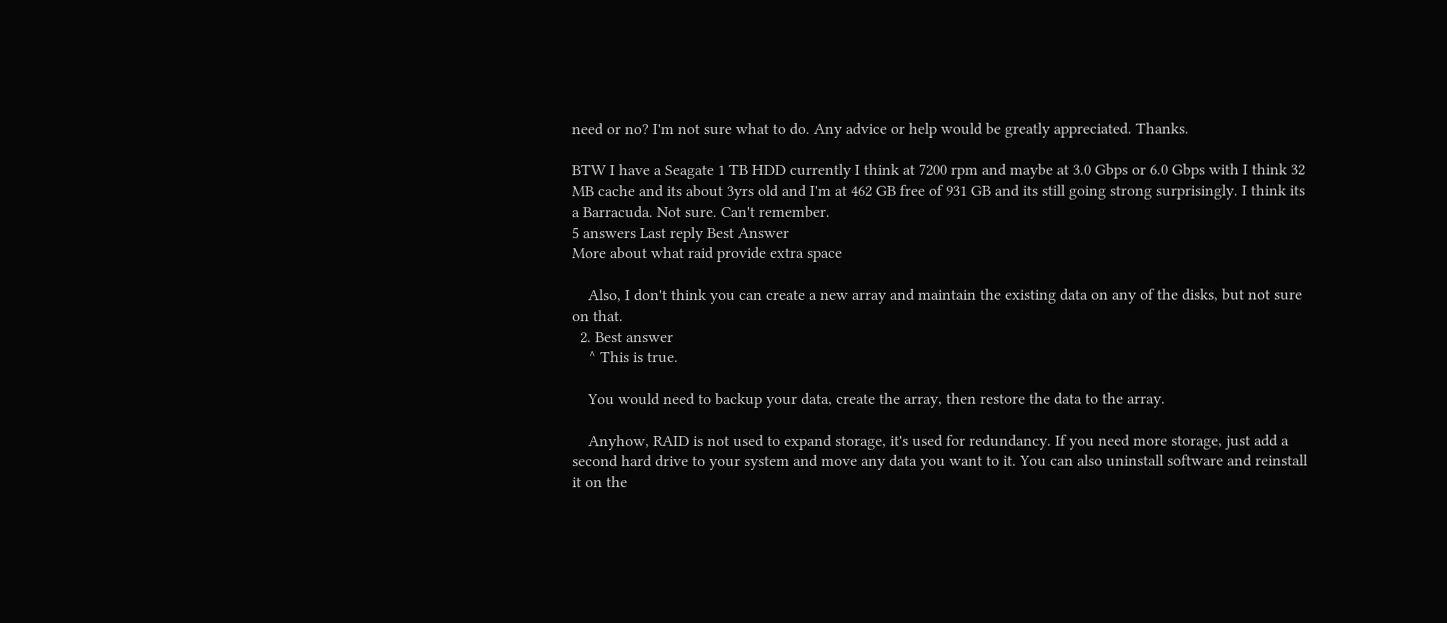need or no? I'm not sure what to do. Any advice or help would be greatly appreciated. Thanks.

BTW I have a Seagate 1 TB HDD currently I think at 7200 rpm and maybe at 3.0 Gbps or 6.0 Gbps with I think 32 MB cache and its about 3yrs old and I'm at 462 GB free of 931 GB and its still going strong surprisingly. I think its a Barracuda. Not sure. Can't remember.
5 answers Last reply Best Answer
More about what raid provide extra space

    Also, I don't think you can create a new array and maintain the existing data on any of the disks, but not sure on that.
  2. Best answer
    ^ This is true.

    You would need to backup your data, create the array, then restore the data to the array.

    Anyhow, RAID is not used to expand storage, it's used for redundancy. If you need more storage, just add a second hard drive to your system and move any data you want to it. You can also uninstall software and reinstall it on the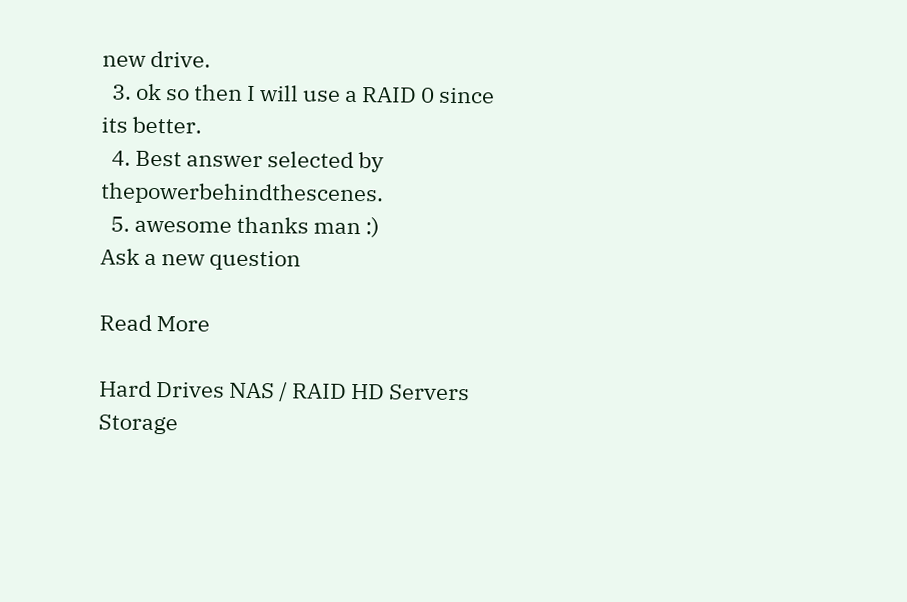new drive.
  3. ok so then I will use a RAID 0 since its better.
  4. Best answer selected by thepowerbehindthescenes.
  5. awesome thanks man :)
Ask a new question

Read More

Hard Drives NAS / RAID HD Servers Storage